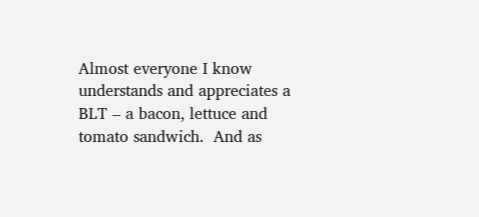Almost everyone I know understands and appreciates a BLT – a bacon, lettuce and tomato sandwich.  And as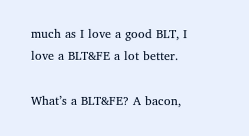much as I love a good BLT, I love a BLT&FE a lot better.

What’s a BLT&FE? A bacon,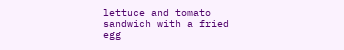lettuce and tomato sandwich with a fried egg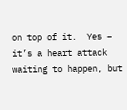on top of it.  Yes – it’s a heart attack waiting to happen, but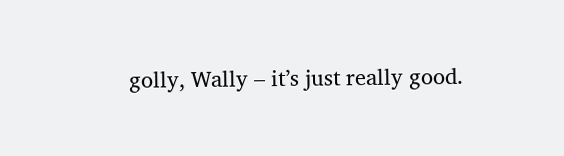golly, Wally – it’s just really good.